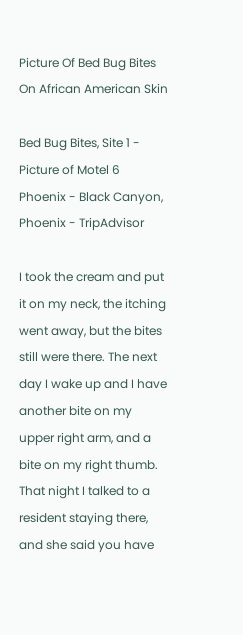Picture Of Bed Bug Bites On African American Skin

Bed Bug Bites, Site 1 - Picture of Motel 6 Phoenix - Black Canyon, Phoenix - TripAdvisor

I took the cream and put it on my neck, the itching went away, but the bites still were there. The next day I wake up and I have another bite on my upper right arm, and a bite on my right thumb. That night I talked to a resident staying there, and she said you have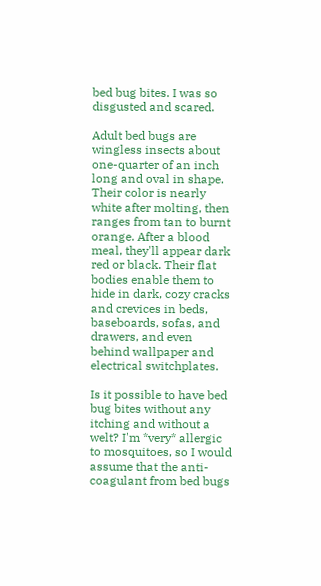bed bug bites. I was so disgusted and scared.

Adult bed bugs are wingless insects about one-quarter of an inch long and oval in shape. Their color is nearly white after molting, then ranges from tan to burnt orange. After a blood meal, they'll appear dark red or black. Their flat bodies enable them to hide in dark, cozy cracks and crevices in beds, baseboards, sofas, and drawers, and even behind wallpaper and electrical switchplates.

Is it possible to have bed bug bites without any itching and without a welt? I'm *very* allergic to mosquitoes, so I would assume that the anti-coagulant from bed bugs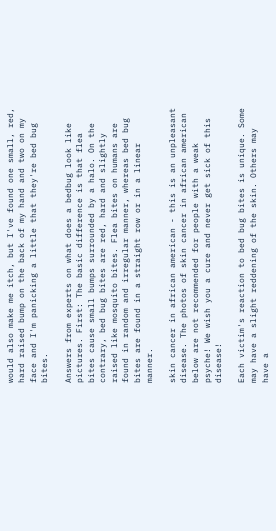would also make me itch, but I've found one small, red, hard raised bump on the back of my hand and two on my face and I'm panicking a little that they're bed bug bites.

Answers from experts on what does a bedbug look like pictures. First: The basic difference is that flea bites cause small bumps surrounded by a halo. On the contrary, bed bug bites are red, hard and slightly raised like mosquito bites. Flea bites on humans are found in random and irregular manner, whereas bed bug bites are found in a straight row or in a linear manner.

skin cancer in african american - this is an unpleasant disease. The photos of skin cancer in african american below are not recommended for people with a weak psyche! We wish you a cure and never get sick of this disease!

Each victim's reaction to bed bug bites is unique. Some may have a slight reddening of the skin. Others may have a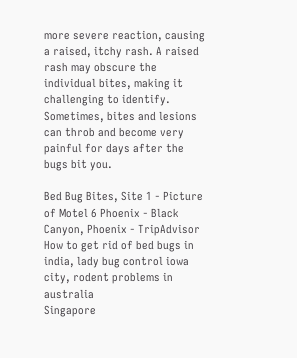more severe reaction, causing a raised, itchy rash. A raised rash may obscure the individual bites, making it challenging to identify. Sometimes, bites and lesions can throb and become very painful for days after the bugs bit you.

Bed Bug Bites, Site 1 - Picture of Motel 6 Phoenix - Black Canyon, Phoenix - TripAdvisor
How to get rid of bed bugs in india, lady bug control iowa city, rodent problems in australia
Singapore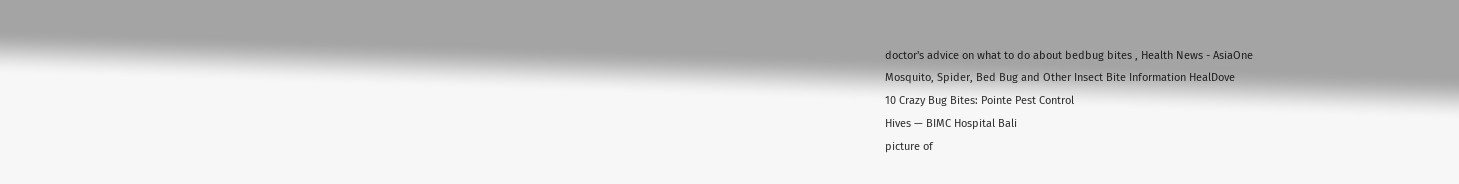doctor's advice on what to do about bedbug bites , Health News - AsiaOne
Mosquito, Spider, Bed Bug and Other Insect Bite Information HealDove
10 Crazy Bug Bites: Pointe Pest Control
Hives — BIMC Hospital Bali
picture of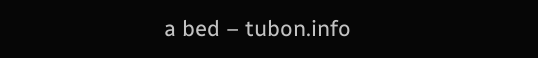a bed – tubon.info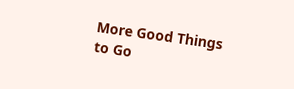More Good Things to Go